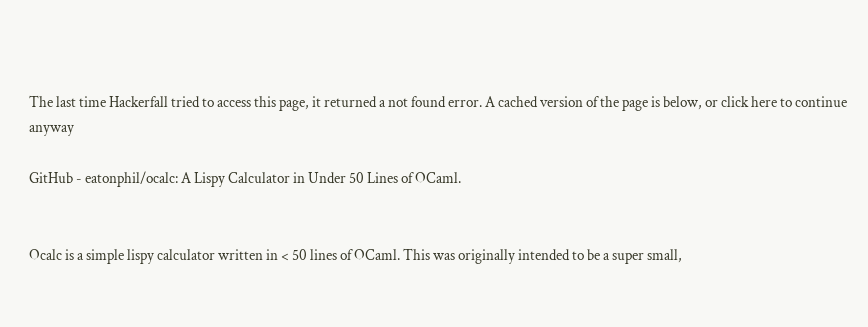The last time Hackerfall tried to access this page, it returned a not found error. A cached version of the page is below, or click here to continue anyway

GitHub - eatonphil/ocalc: A Lispy Calculator in Under 50 Lines of OCaml.


Ocalc is a simple lispy calculator written in < 50 lines of OCaml. This was originally intended to be a super small,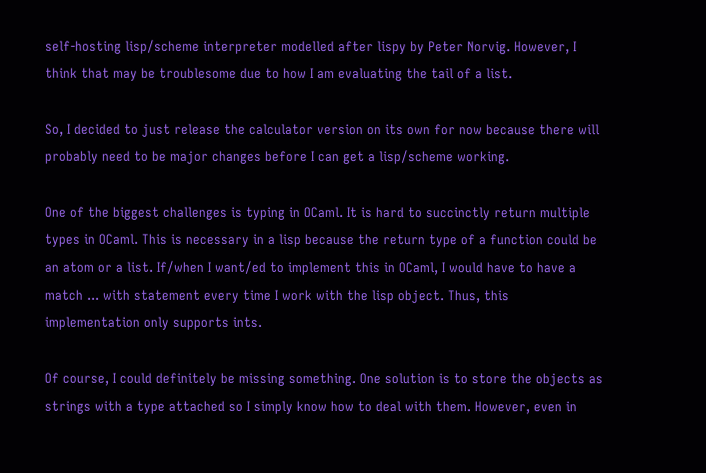self-hosting lisp/scheme interpreter modelled after lispy by Peter Norvig. However, I think that may be troublesome due to how I am evaluating the tail of a list.

So, I decided to just release the calculator version on its own for now because there will probably need to be major changes before I can get a lisp/scheme working.

One of the biggest challenges is typing in OCaml. It is hard to succinctly return multiple types in OCaml. This is necessary in a lisp because the return type of a function could be an atom or a list. If/when I want/ed to implement this in OCaml, I would have to have a match ... with statement every time I work with the lisp object. Thus, this implementation only supports ints.

Of course, I could definitely be missing something. One solution is to store the objects as strings with a type attached so I simply know how to deal with them. However, even in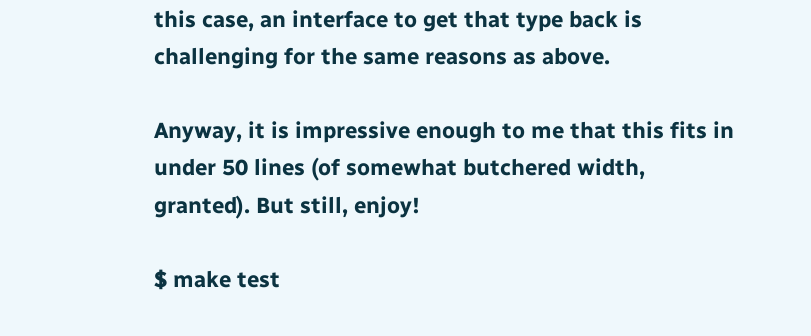this case, an interface to get that type back is challenging for the same reasons as above.

Anyway, it is impressive enough to me that this fits in under 50 lines (of somewhat butchered width, granted). But still, enjoy!

$ make test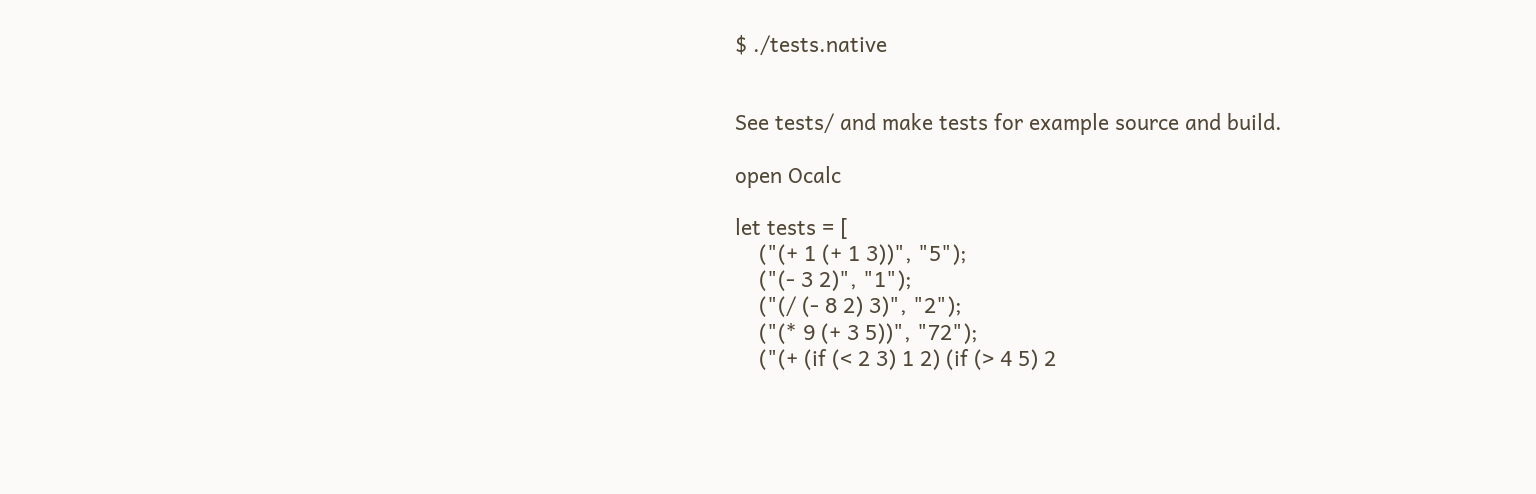$ ./tests.native


See tests/ and make tests for example source and build.

open Ocalc

let tests = [
    ("(+ 1 (+ 1 3))", "5");
    ("(- 3 2)", "1");
    ("(/ (- 8 2) 3)", "2");
    ("(* 9 (+ 3 5))", "72");
    ("(+ (if (< 2 3) 1 2) (if (> 4 5) 2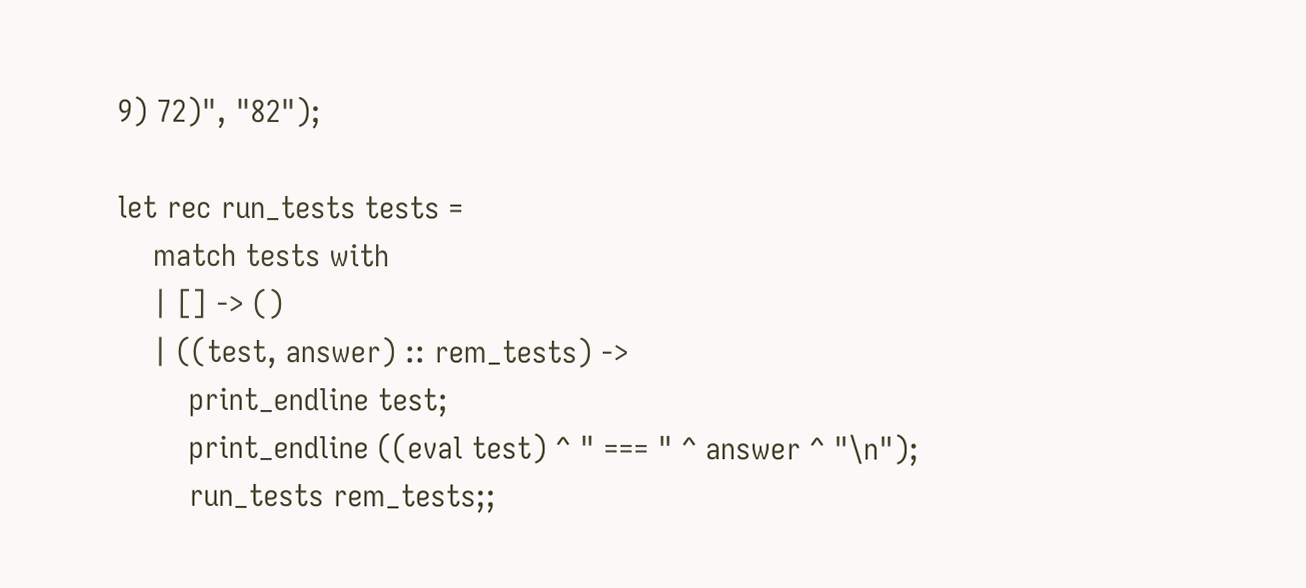9) 72)", "82");

let rec run_tests tests =
    match tests with
    | [] -> ()
    | ((test, answer) :: rem_tests) ->
        print_endline test;
        print_endline ((eval test) ^ " === " ^ answer ^ "\n");
        run_tests rem_tests;;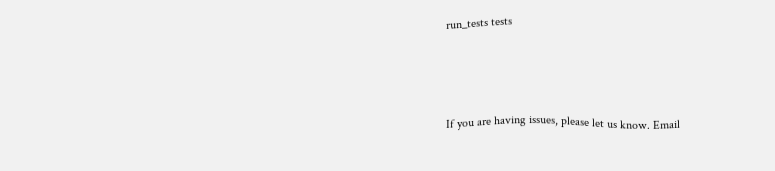run_tests tests



If you are having issues, please let us know. Email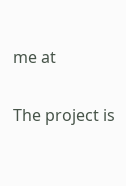me at


The project is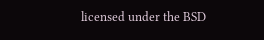licensed under the BSD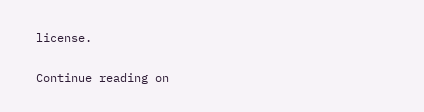license.

Continue reading on